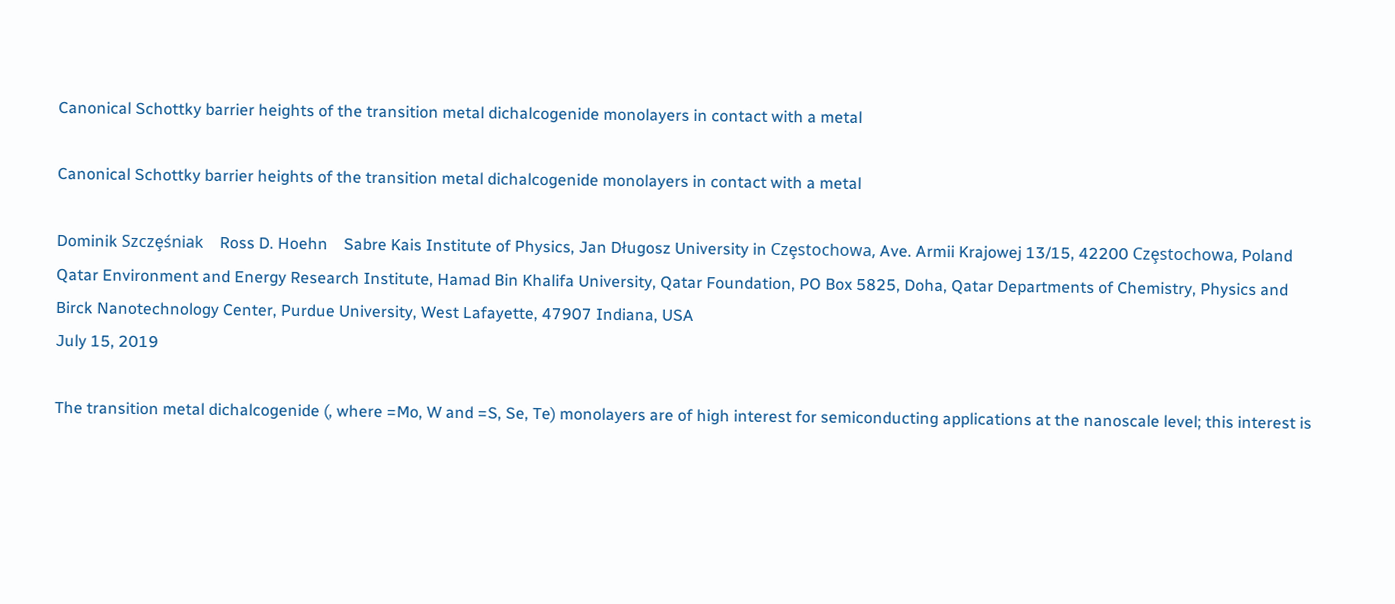Canonical Schottky barrier heights of the transition metal dichalcogenide monolayers in contact with a metal

Canonical Schottky barrier heights of the transition metal dichalcogenide monolayers in contact with a metal

Dominik Szczȩśniak    Ross D. Hoehn    Sabre Kais Institute of Physics, Jan Długosz University in Czȩstochowa, Ave. Armii Krajowej 13/15, 42200 Czȩstochowa, Poland Qatar Environment and Energy Research Institute, Hamad Bin Khalifa University, Qatar Foundation, PO Box 5825, Doha, Qatar Departments of Chemistry, Physics and Birck Nanotechnology Center, Purdue University, West Lafayette, 47907 Indiana, USA
July 15, 2019

The transition metal dichalcogenide (, where =Mo, W and =S, Se, Te) monolayers are of high interest for semiconducting applications at the nanoscale level; this interest is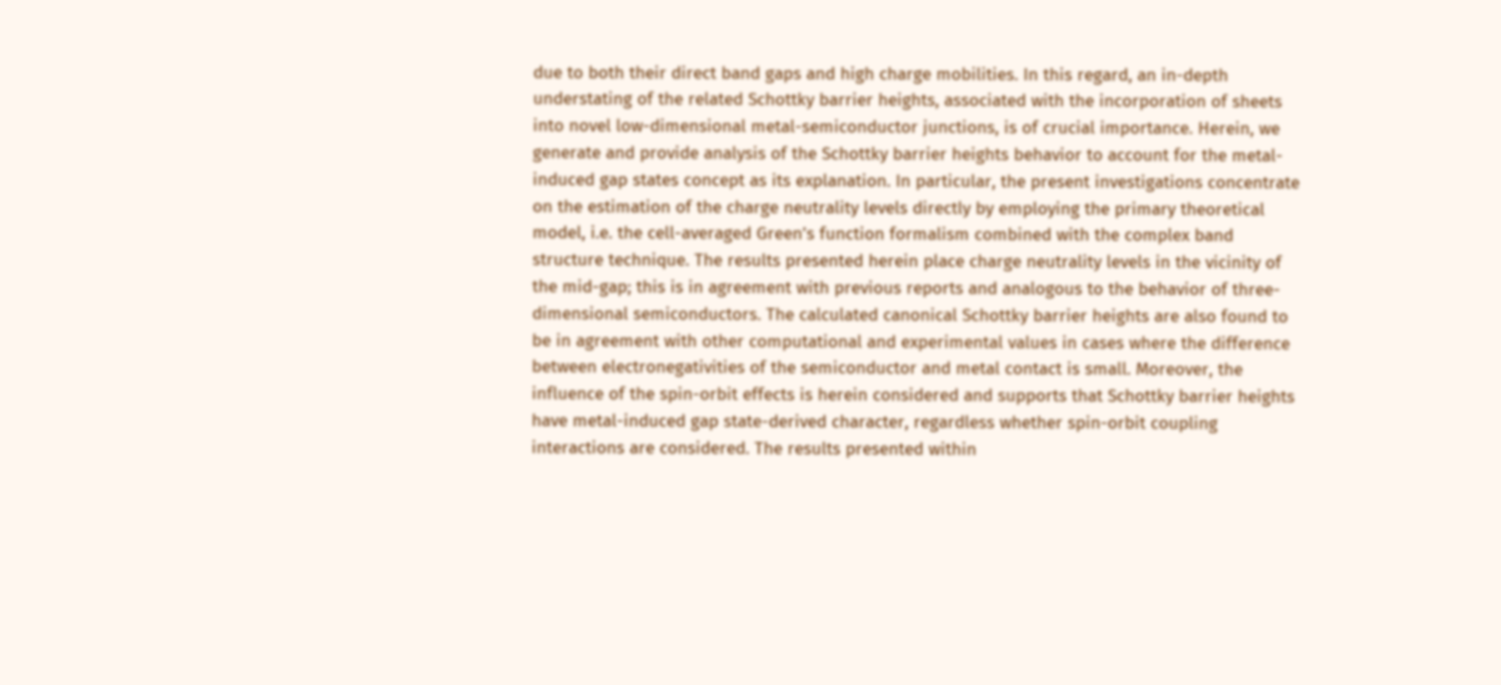due to both their direct band gaps and high charge mobilities. In this regard, an in-depth understating of the related Schottky barrier heights, associated with the incorporation of sheets into novel low-dimensional metal-semiconductor junctions, is of crucial importance. Herein, we generate and provide analysis of the Schottky barrier heights behavior to account for the metal-induced gap states concept as its explanation. In particular, the present investigations concentrate on the estimation of the charge neutrality levels directly by employing the primary theoretical model, i.e. the cell-averaged Green’s function formalism combined with the complex band structure technique. The results presented herein place charge neutrality levels in the vicinity of the mid-gap; this is in agreement with previous reports and analogous to the behavior of three-dimensional semiconductors. The calculated canonical Schottky barrier heights are also found to be in agreement with other computational and experimental values in cases where the difference between electronegativities of the semiconductor and metal contact is small. Moreover, the influence of the spin-orbit effects is herein considered and supports that Schottky barrier heights have metal-induced gap state-derived character, regardless whether spin-orbit coupling interactions are considered. The results presented within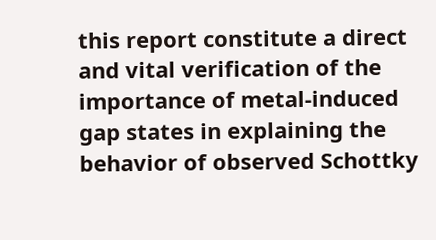this report constitute a direct and vital verification of the importance of metal-induced gap states in explaining the behavior of observed Schottky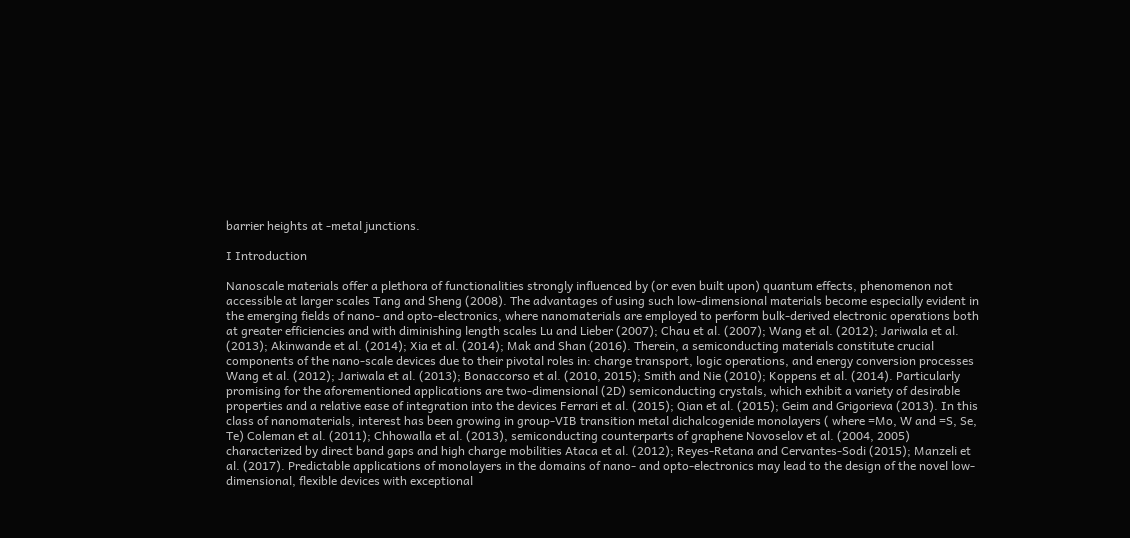barrier heights at -metal junctions.

I Introduction

Nanoscale materials offer a plethora of functionalities strongly influenced by (or even built upon) quantum effects, phenomenon not accessible at larger scales Tang and Sheng (2008). The advantages of using such low-dimensional materials become especially evident in the emerging fields of nano- and opto-electronics, where nanomaterials are employed to perform bulk-derived electronic operations both at greater efficiencies and with diminishing length scales Lu and Lieber (2007); Chau et al. (2007); Wang et al. (2012); Jariwala et al. (2013); Akinwande et al. (2014); Xia et al. (2014); Mak and Shan (2016). Therein, a semiconducting materials constitute crucial components of the nano-scale devices due to their pivotal roles in: charge transport, logic operations, and energy conversion processes Wang et al. (2012); Jariwala et al. (2013); Bonaccorso et al. (2010, 2015); Smith and Nie (2010); Koppens et al. (2014). Particularly promising for the aforementioned applications are two-dimensional (2D) semiconducting crystals, which exhibit a variety of desirable properties and a relative ease of integration into the devices Ferrari et al. (2015); Qian et al. (2015); Geim and Grigorieva (2013). In this class of nanomaterials, interest has been growing in group-VIB transition metal dichalcogenide monolayers ( where =Mo, W and =S, Se, Te) Coleman et al. (2011); Chhowalla et al. (2013), semiconducting counterparts of graphene Novoselov et al. (2004, 2005) characterized by direct band gaps and high charge mobilities Ataca et al. (2012); Reyes-Retana and Cervantes-Sodi (2015); Manzeli et al. (2017). Predictable applications of monolayers in the domains of nano- and opto-electronics may lead to the design of the novel low-dimensional, flexible devices with exceptional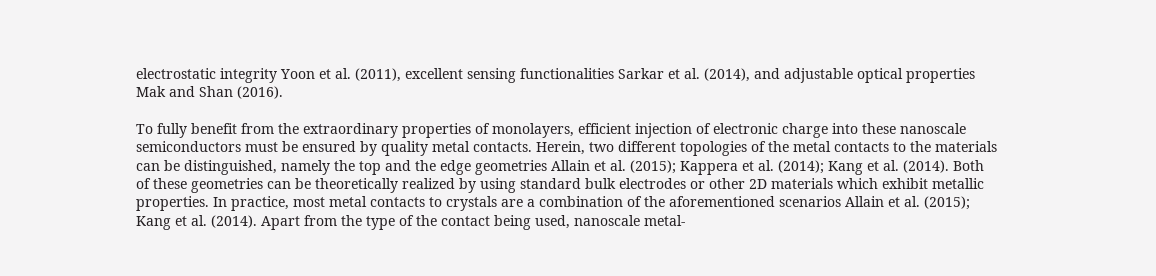electrostatic integrity Yoon et al. (2011), excellent sensing functionalities Sarkar et al. (2014), and adjustable optical properties Mak and Shan (2016).

To fully benefit from the extraordinary properties of monolayers, efficient injection of electronic charge into these nanoscale semiconductors must be ensured by quality metal contacts. Herein, two different topologies of the metal contacts to the materials can be distinguished, namely the top and the edge geometries Allain et al. (2015); Kappera et al. (2014); Kang et al. (2014). Both of these geometries can be theoretically realized by using standard bulk electrodes or other 2D materials which exhibit metallic properties. In practice, most metal contacts to crystals are a combination of the aforementioned scenarios Allain et al. (2015); Kang et al. (2014). Apart from the type of the contact being used, nanoscale metal-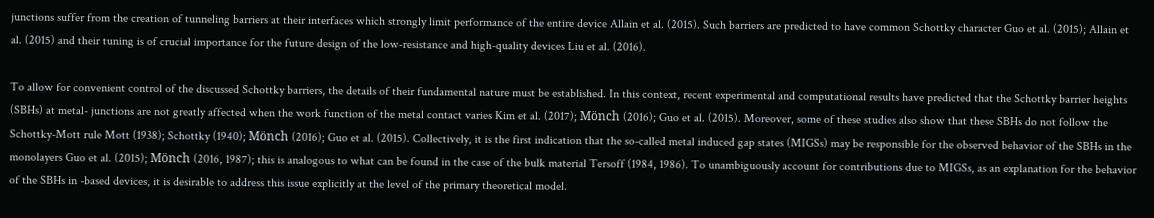junctions suffer from the creation of tunneling barriers at their interfaces which strongly limit performance of the entire device Allain et al. (2015). Such barriers are predicted to have common Schottky character Guo et al. (2015); Allain et al. (2015) and their tuning is of crucial importance for the future design of the low-resistance and high-quality devices Liu et al. (2016).

To allow for convenient control of the discussed Schottky barriers, the details of their fundamental nature must be established. In this context, recent experimental and computational results have predicted that the Schottky barrier heights (SBHs) at metal- junctions are not greatly affected when the work function of the metal contact varies Kim et al. (2017); Mönch (2016); Guo et al. (2015). Moreover, some of these studies also show that these SBHs do not follow the Schottky-Mott rule Mott (1938); Schottky (1940); Mönch (2016); Guo et al. (2015). Collectively, it is the first indication that the so-called metal induced gap states (MIGSs) may be responsible for the observed behavior of the SBHs in the monolayers Guo et al. (2015); Mönch (2016, 1987); this is analogous to what can be found in the case of the bulk material Tersoff (1984, 1986). To unambiguously account for contributions due to MIGSs, as an explanation for the behavior of the SBHs in -based devices, it is desirable to address this issue explicitly at the level of the primary theoretical model.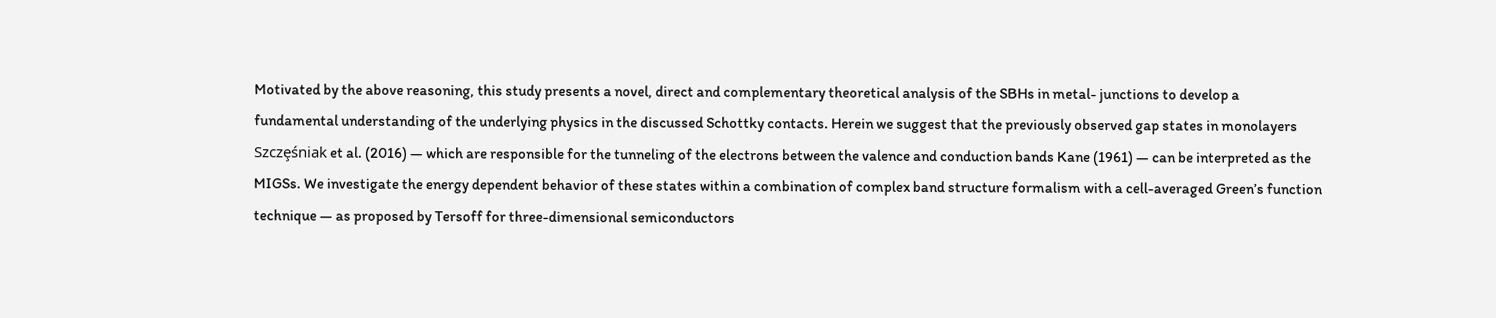Motivated by the above reasoning, this study presents a novel, direct and complementary theoretical analysis of the SBHs in metal- junctions to develop a fundamental understanding of the underlying physics in the discussed Schottky contacts. Herein we suggest that the previously observed gap states in monolayers Szczȩśniak et al. (2016) — which are responsible for the tunneling of the electrons between the valence and conduction bands Kane (1961) — can be interpreted as the MIGSs. We investigate the energy dependent behavior of these states within a combination of complex band structure formalism with a cell-averaged Green’s function technique — as proposed by Tersoff for three-dimensional semiconductors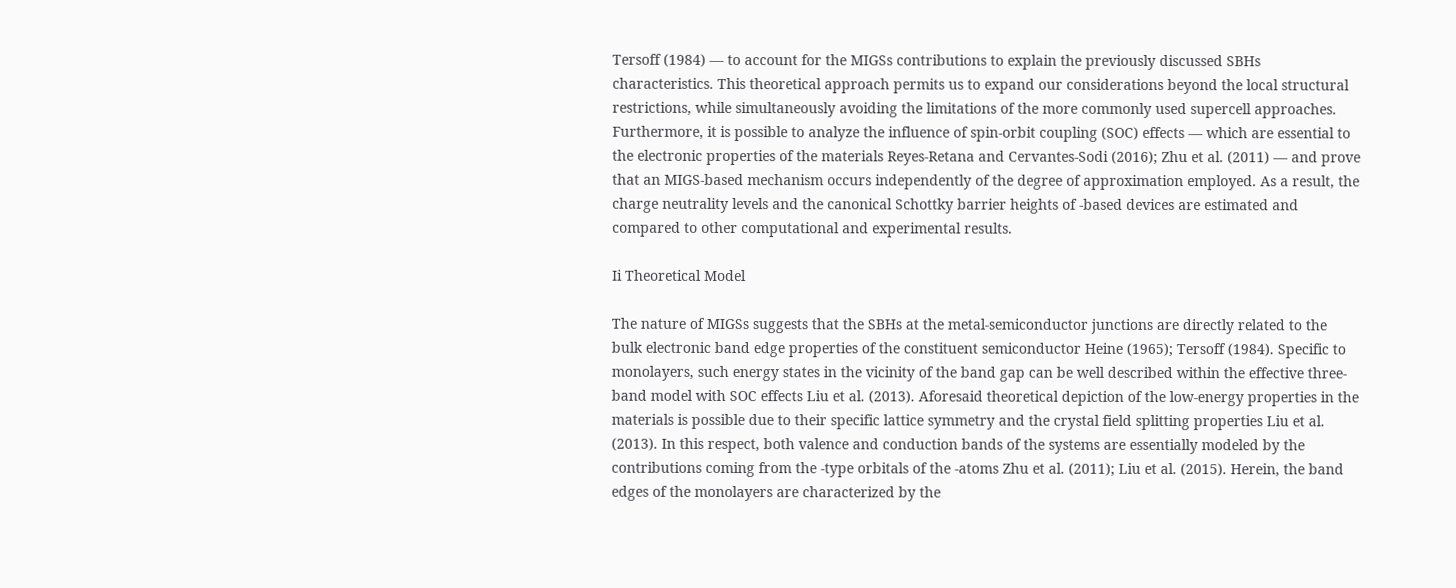Tersoff (1984) — to account for the MIGSs contributions to explain the previously discussed SBHs characteristics. This theoretical approach permits us to expand our considerations beyond the local structural restrictions, while simultaneously avoiding the limitations of the more commonly used supercell approaches. Furthermore, it is possible to analyze the influence of spin-orbit coupling (SOC) effects — which are essential to the electronic properties of the materials Reyes-Retana and Cervantes-Sodi (2016); Zhu et al. (2011) — and prove that an MIGS-based mechanism occurs independently of the degree of approximation employed. As a result, the charge neutrality levels and the canonical Schottky barrier heights of -based devices are estimated and compared to other computational and experimental results.

Ii Theoretical Model

The nature of MIGSs suggests that the SBHs at the metal-semiconductor junctions are directly related to the bulk electronic band edge properties of the constituent semiconductor Heine (1965); Tersoff (1984). Specific to monolayers, such energy states in the vicinity of the band gap can be well described within the effective three-band model with SOC effects Liu et al. (2013). Aforesaid theoretical depiction of the low-energy properties in the materials is possible due to their specific lattice symmetry and the crystal field splitting properties Liu et al. (2013). In this respect, both valence and conduction bands of the systems are essentially modeled by the contributions coming from the -type orbitals of the -atoms Zhu et al. (2011); Liu et al. (2015). Herein, the band edges of the monolayers are characterized by the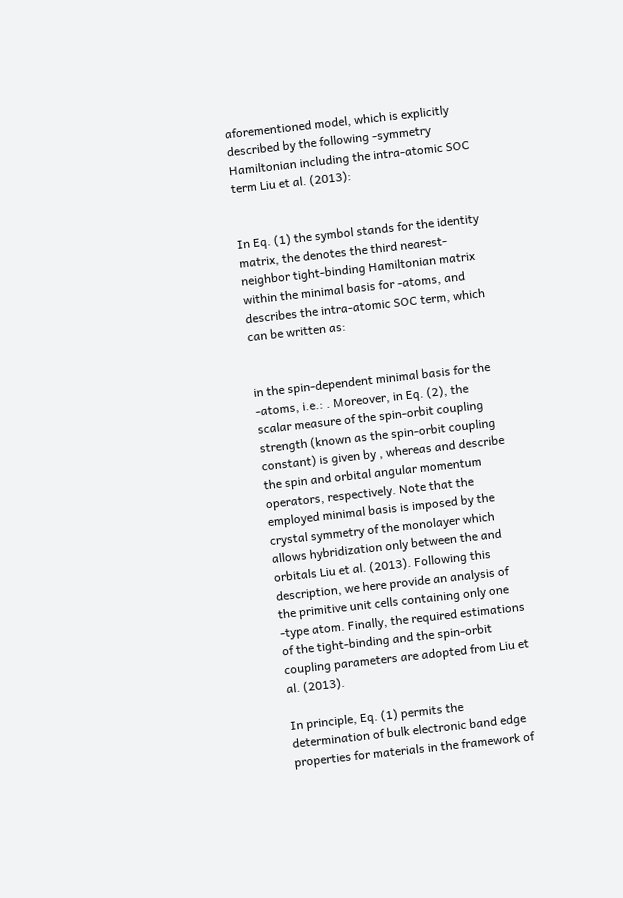aforementioned model, which is explicitly described by the following -symmetry Hamiltonian including the intra-atomic SOC term Liu et al. (2013):


In Eq. (1) the symbol stands for the identity matrix, the denotes the third nearest-neighbor tight-binding Hamiltonian matrix within the minimal basis for -atoms, and describes the intra-atomic SOC term, which can be written as:


in the spin-dependent minimal basis for the -atoms, i.e.: . Moreover, in Eq. (2), the scalar measure of the spin-orbit coupling strength (known as the spin-orbit coupling constant) is given by , whereas and describe the spin and orbital angular momentum operators, respectively. Note that the employed minimal basis is imposed by the crystal symmetry of the monolayer which allows hybridization only between the and orbitals Liu et al. (2013). Following this description, we here provide an analysis of the primitive unit cells containing only one -type atom. Finally, the required estimations of the tight-binding and the spin-orbit coupling parameters are adopted from Liu et al. (2013).

In principle, Eq. (1) permits the determination of bulk electronic band edge properties for materials in the framework of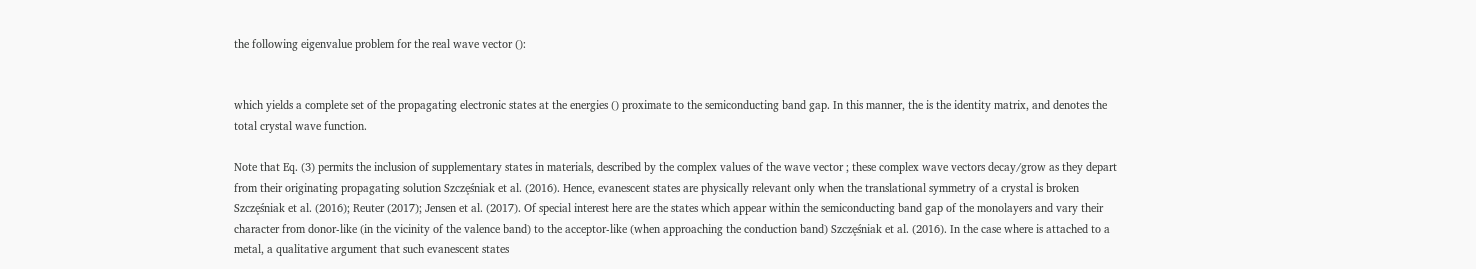the following eigenvalue problem for the real wave vector ():


which yields a complete set of the propagating electronic states at the energies () proximate to the semiconducting band gap. In this manner, the is the identity matrix, and denotes the total crystal wave function.

Note that Eq. (3) permits the inclusion of supplementary states in materials, described by the complex values of the wave vector ; these complex wave vectors decay/grow as they depart from their originating propagating solution Szczȩśniak et al. (2016). Hence, evanescent states are physically relevant only when the translational symmetry of a crystal is broken Szczȩśniak et al. (2016); Reuter (2017); Jensen et al. (2017). Of special interest here are the states which appear within the semiconducting band gap of the monolayers and vary their character from donor-like (in the vicinity of the valence band) to the acceptor-like (when approaching the conduction band) Szczȩśniak et al. (2016). In the case where is attached to a metal, a qualitative argument that such evanescent states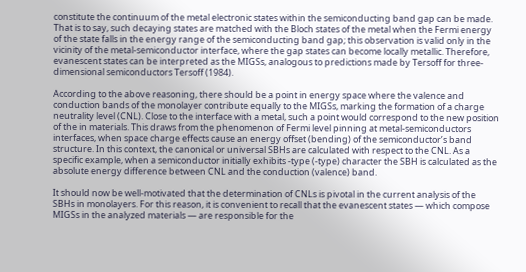constitute the continuum of the metal electronic states within the semiconducting band gap can be made. That is to say, such decaying states are matched with the Bloch states of the metal when the Fermi energy of the state falls in the energy range of the semiconducting band gap; this observation is valid only in the vicinity of the metal-semiconductor interface, where the gap states can become locally metallic. Therefore, evanescent states can be interpreted as the MIGSs, analogous to predictions made by Tersoff for three-dimensional semiconductors Tersoff (1984).

According to the above reasoning, there should be a point in energy space where the valence and conduction bands of the monolayer contribute equally to the MIGSs, marking the formation of a charge neutrality level (CNL). Close to the interface with a metal, such a point would correspond to the new position of the in materials. This draws from the phenomenon of Fermi level pinning at metal-semiconductors interfaces, when space charge effects cause an energy offset (bending) of the semiconductor’s band structure. In this context, the canonical or universal SBHs are calculated with respect to the CNL. As a specific example, when a semiconductor initially exhibits -type (-type) character the SBH is calculated as the absolute energy difference between CNL and the conduction (valence) band.

It should now be well-motivated that the determination of CNLs is pivotal in the current analysis of the SBHs in monolayers. For this reason, it is convenient to recall that the evanescent states — which compose MIGSs in the analyzed materials — are responsible for the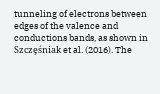tunneling of electrons between edges of the valence and conductions bands, as shown in Szczȩśniak et al. (2016). The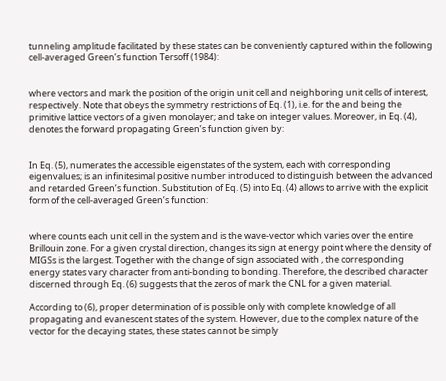tunneling amplitude facilitated by these states can be conveniently captured within the following cell-averaged Green’s function Tersoff (1984):


where vectors and mark the position of the origin unit cell and neighboring unit cells of interest, respectively. Note that obeys the symmetry restrictions of Eq. (1), i.e. for the and being the primitive lattice vectors of a given monolayer; and take on integer values. Moreover, in Eq. (4), denotes the forward propagating Green’s function given by:


In Eq. (5), numerates the accessible eigenstates of the system, each with corresponding eigenvalues; is an infinitesimal positive number introduced to distinguish between the advanced and retarded Green’s function. Substitution of Eq. (5) into Eq. (4) allows to arrive with the explicit form of the cell-averaged Green’s function:


where counts each unit cell in the system and is the wave-vector which varies over the entire Brillouin zone. For a given crystal direction, changes its sign at energy point where the density of MIGSs is the largest. Together with the change of sign associated with , the corresponding energy states vary character from anti-bonding to bonding. Therefore, the described character discerned through Eq. (6) suggests that the zeros of mark the CNL for a given material.

According to (6), proper determination of is possible only with complete knowledge of all propagating and evanescent states of the system. However, due to the complex nature of the vector for the decaying states, these states cannot be simply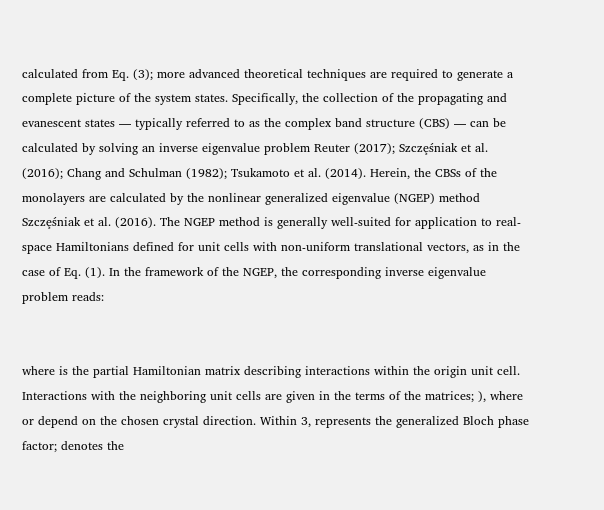calculated from Eq. (3); more advanced theoretical techniques are required to generate a complete picture of the system states. Specifically, the collection of the propagating and evanescent states — typically referred to as the complex band structure (CBS) — can be calculated by solving an inverse eigenvalue problem Reuter (2017); Szczȩśniak et al. (2016); Chang and Schulman (1982); Tsukamoto et al. (2014). Herein, the CBSs of the monolayers are calculated by the nonlinear generalized eigenvalue (NGEP) method Szczȩśniak et al. (2016). The NGEP method is generally well-suited for application to real-space Hamiltonians defined for unit cells with non-uniform translational vectors, as in the case of Eq. (1). In the framework of the NGEP, the corresponding inverse eigenvalue problem reads:


where is the partial Hamiltonian matrix describing interactions within the origin unit cell. Interactions with the neighboring unit cells are given in the terms of the matrices; ), where or depend on the chosen crystal direction. Within 3, represents the generalized Bloch phase factor; denotes the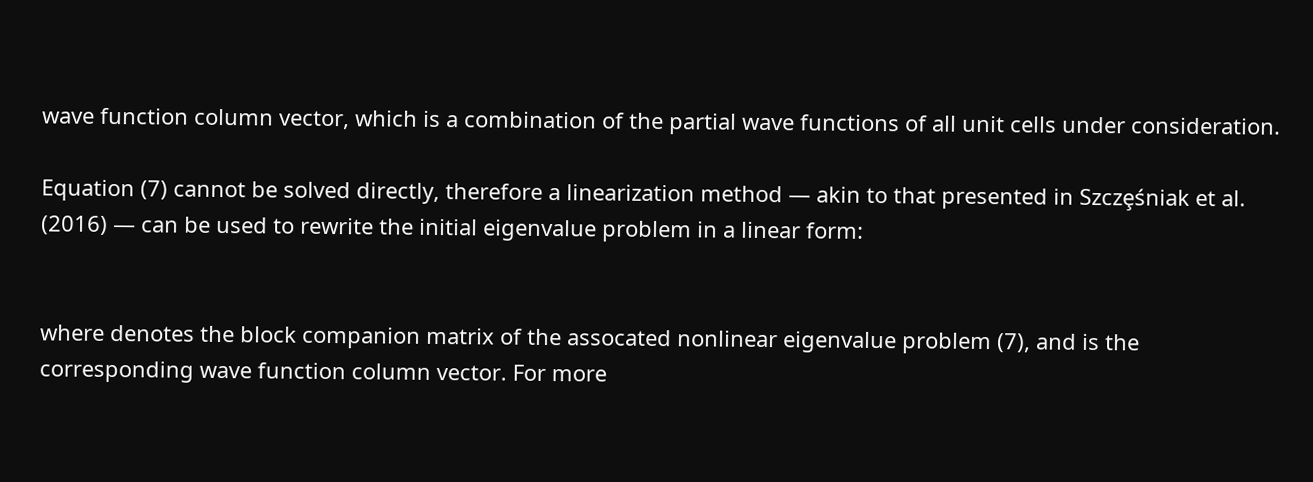wave function column vector, which is a combination of the partial wave functions of all unit cells under consideration.

Equation (7) cannot be solved directly, therefore a linearization method — akin to that presented in Szczȩśniak et al. (2016) — can be used to rewrite the initial eigenvalue problem in a linear form:


where denotes the block companion matrix of the assocated nonlinear eigenvalue problem (7), and is the corresponding wave function column vector. For more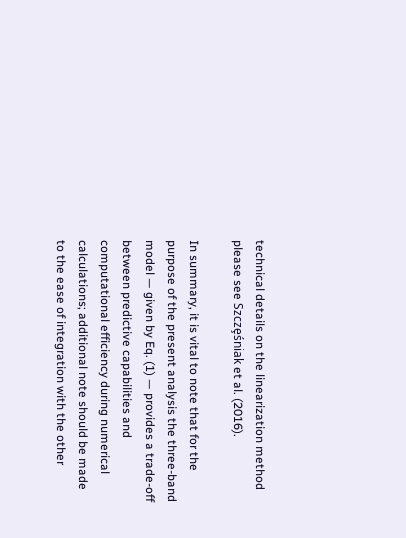technical details on the linearization method please see Szczȩśniak et al. (2016).

In summary, it is vital to note that for the purpose of the present analysis the three-band model — given by Eq. (1) — provides a trade-off between predictive capabilities and computational efficiency during numerical calculations; additional note should be made to the ease of integration with the other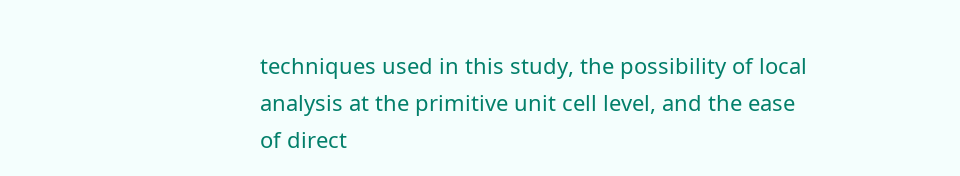techniques used in this study, the possibility of local analysis at the primitive unit cell level, and the ease of direct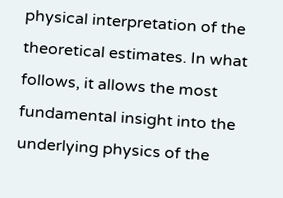physical interpretation of the theoretical estimates. In what follows, it allows the most fundamental insight into the underlying physics of the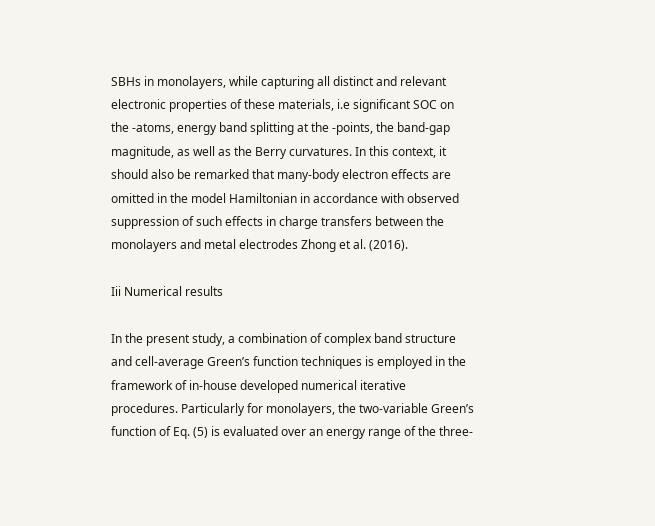SBHs in monolayers, while capturing all distinct and relevant electronic properties of these materials, i.e significant SOC on the -atoms, energy band splitting at the -points, the band-gap magnitude, as well as the Berry curvatures. In this context, it should also be remarked that many-body electron effects are omitted in the model Hamiltonian in accordance with observed suppression of such effects in charge transfers between the monolayers and metal electrodes Zhong et al. (2016).

Iii Numerical results

In the present study, a combination of complex band structure and cell-average Green’s function techniques is employed in the framework of in-house developed numerical iterative procedures. Particularly for monolayers, the two-variable Green’s function of Eq. (5) is evaluated over an energy range of the three-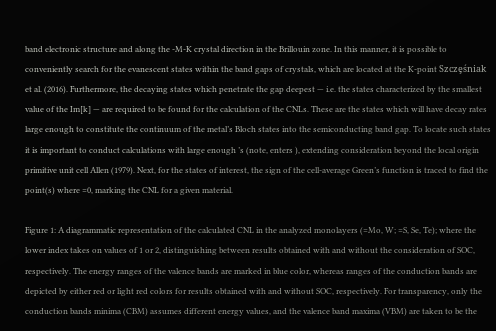band electronic structure and along the -M-K crystal direction in the Brillouin zone. In this manner, it is possible to conveniently search for the evanescent states within the band gaps of crystals, which are located at the K-point Szczȩśniak et al. (2016). Furthermore, the decaying states which penetrate the gap deepest — i.e. the states characterized by the smallest value of the Im[k] — are required to be found for the calculation of the CNLs. These are the states which will have decay rates large enough to constitute the continuum of the metal’s Bloch states into the semiconducting band gap. To locate such states it is important to conduct calculations with large enough ’s (note, enters ), extending consideration beyond the local origin primitive unit cell Allen (1979). Next, for the states of interest, the sign of the cell-average Green’s function is traced to find the point(s) where =0, marking the CNL for a given material.

Figure 1: A diagrammatic representation of the calculated CNL in the analyzed monolayers (=Mo, W; =S, Se, Te); where the lower index takes on values of 1 or 2, distinguishing between results obtained with and without the consideration of SOC, respectively. The energy ranges of the valence bands are marked in blue color, whereas ranges of the conduction bands are depicted by either red or light red colors for results obtained with and without SOC, respectively. For transparency, only the conduction bands minima (CBM) assumes different energy values, and the valence band maxima (VBM) are taken to be the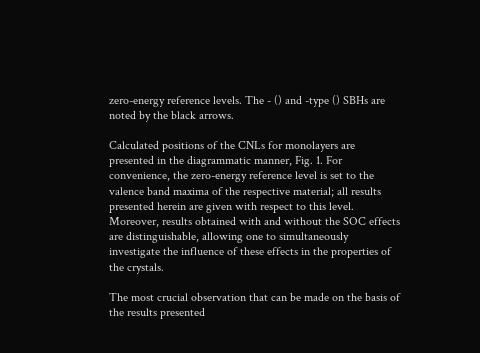zero-energy reference levels. The - () and -type () SBHs are noted by the black arrows.

Calculated positions of the CNLs for monolayers are presented in the diagrammatic manner, Fig. 1. For convenience, the zero-energy reference level is set to the valence band maxima of the respective material; all results presented herein are given with respect to this level. Moreover, results obtained with and without the SOC effects are distinguishable, allowing one to simultaneously investigate the influence of these effects in the properties of the crystals.

The most crucial observation that can be made on the basis of the results presented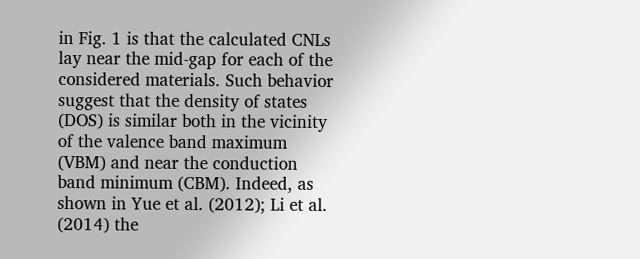in Fig. 1 is that the calculated CNLs lay near the mid-gap for each of the considered materials. Such behavior suggest that the density of states (DOS) is similar both in the vicinity of the valence band maximum (VBM) and near the conduction band minimum (CBM). Indeed, as shown in Yue et al. (2012); Li et al. (2014) the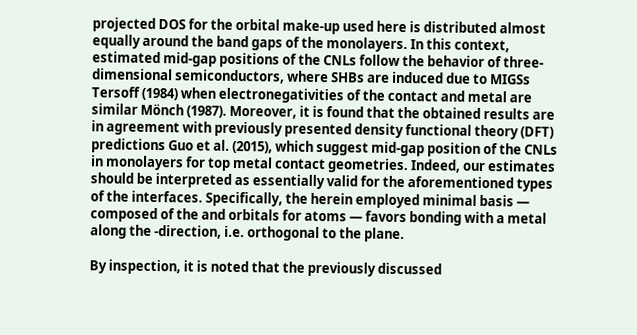projected DOS for the orbital make-up used here is distributed almost equally around the band gaps of the monolayers. In this context, estimated mid-gap positions of the CNLs follow the behavior of three-dimensional semiconductors, where SHBs are induced due to MIGSs Tersoff (1984) when electronegativities of the contact and metal are similar Mönch (1987). Moreover, it is found that the obtained results are in agreement with previously presented density functional theory (DFT) predictions Guo et al. (2015), which suggest mid-gap position of the CNLs in monolayers for top metal contact geometries. Indeed, our estimates should be interpreted as essentially valid for the aforementioned types of the interfaces. Specifically, the herein employed minimal basis — composed of the and orbitals for atoms — favors bonding with a metal along the -direction, i.e. orthogonal to the plane.

By inspection, it is noted that the previously discussed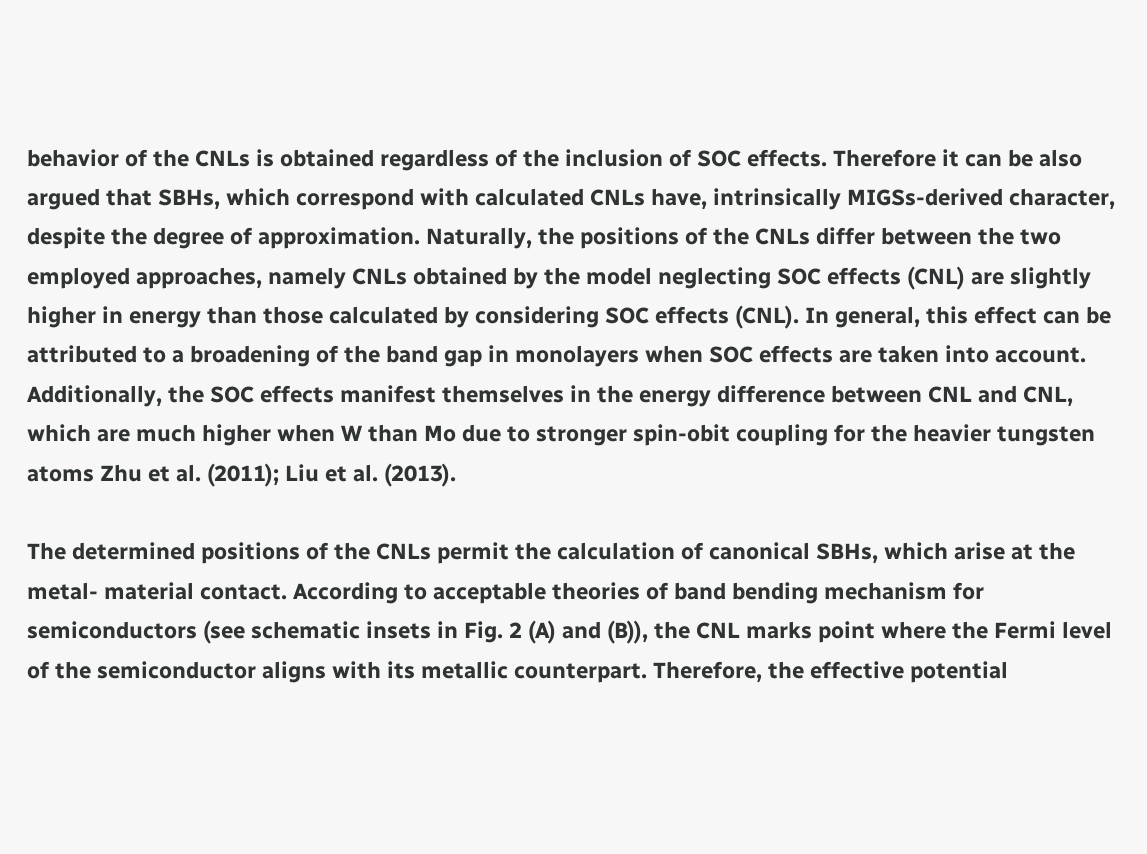behavior of the CNLs is obtained regardless of the inclusion of SOC effects. Therefore it can be also argued that SBHs, which correspond with calculated CNLs have, intrinsically MIGSs-derived character, despite the degree of approximation. Naturally, the positions of the CNLs differ between the two employed approaches, namely CNLs obtained by the model neglecting SOC effects (CNL) are slightly higher in energy than those calculated by considering SOC effects (CNL). In general, this effect can be attributed to a broadening of the band gap in monolayers when SOC effects are taken into account. Additionally, the SOC effects manifest themselves in the energy difference between CNL and CNL, which are much higher when W than Mo due to stronger spin-obit coupling for the heavier tungsten atoms Zhu et al. (2011); Liu et al. (2013).

The determined positions of the CNLs permit the calculation of canonical SBHs, which arise at the metal- material contact. According to acceptable theories of band bending mechanism for semiconductors (see schematic insets in Fig. 2 (A) and (B)), the CNL marks point where the Fermi level of the semiconductor aligns with its metallic counterpart. Therefore, the effective potential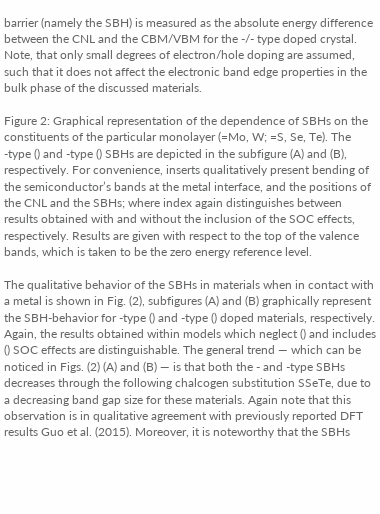barrier (namely the SBH) is measured as the absolute energy difference between the CNL and the CBM/VBM for the -/- type doped crystal. Note, that only small degrees of electron/hole doping are assumed, such that it does not affect the electronic band edge properties in the bulk phase of the discussed materials.

Figure 2: Graphical representation of the dependence of SBHs on the constituents of the particular monolayer (=Mo, W; =S, Se, Te). The -type () and -type () SBHs are depicted in the subfigure (A) and (B), respectively. For convenience, inserts qualitatively present bending of the semiconductor’s bands at the metal interface, and the positions of the CNL and the SBHs; where index again distinguishes between results obtained with and without the inclusion of the SOC effects, respectively. Results are given with respect to the top of the valence bands, which is taken to be the zero energy reference level.

The qualitative behavior of the SBHs in materials when in contact with a metal is shown in Fig. (2), subfigures (A) and (B) graphically represent the SBH-behavior for -type () and -type () doped materials, respectively. Again, the results obtained within models which neglect () and includes () SOC effects are distinguishable. The general trend — which can be noticed in Figs. (2) (A) and (B) — is that both the - and -type SBHs decreases through the following chalcogen substitution SSeTe, due to a decreasing band gap size for these materials. Again note that this observation is in qualitative agreement with previously reported DFT results Guo et al. (2015). Moreover, it is noteworthy that the SBHs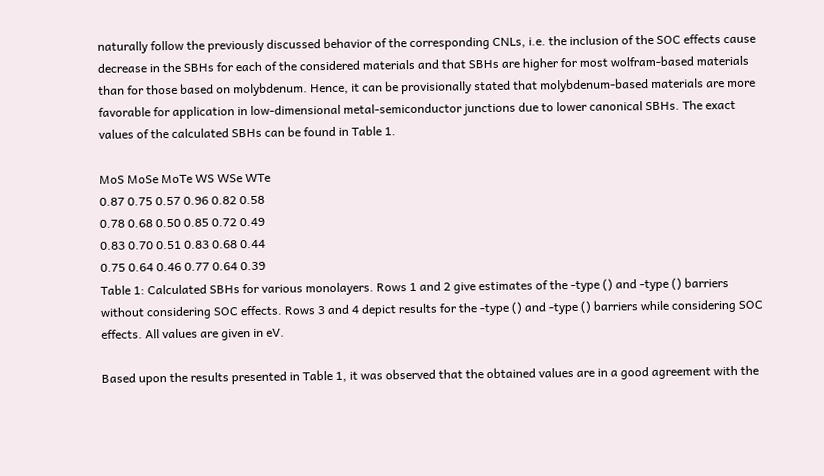naturally follow the previously discussed behavior of the corresponding CNLs, i.e. the inclusion of the SOC effects cause decrease in the SBHs for each of the considered materials and that SBHs are higher for most wolfram-based materials than for those based on molybdenum. Hence, it can be provisionally stated that molybdenum-based materials are more favorable for application in low-dimensional metal-semiconductor junctions due to lower canonical SBHs. The exact values of the calculated SBHs can be found in Table 1.

MoS MoSe MoTe WS WSe WTe
0.87 0.75 0.57 0.96 0.82 0.58
0.78 0.68 0.50 0.85 0.72 0.49
0.83 0.70 0.51 0.83 0.68 0.44
0.75 0.64 0.46 0.77 0.64 0.39
Table 1: Calculated SBHs for various monolayers. Rows 1 and 2 give estimates of the -type () and -type () barriers without considering SOC effects. Rows 3 and 4 depict results for the -type () and -type () barriers while considering SOC effects. All values are given in eV.

Based upon the results presented in Table 1, it was observed that the obtained values are in a good agreement with the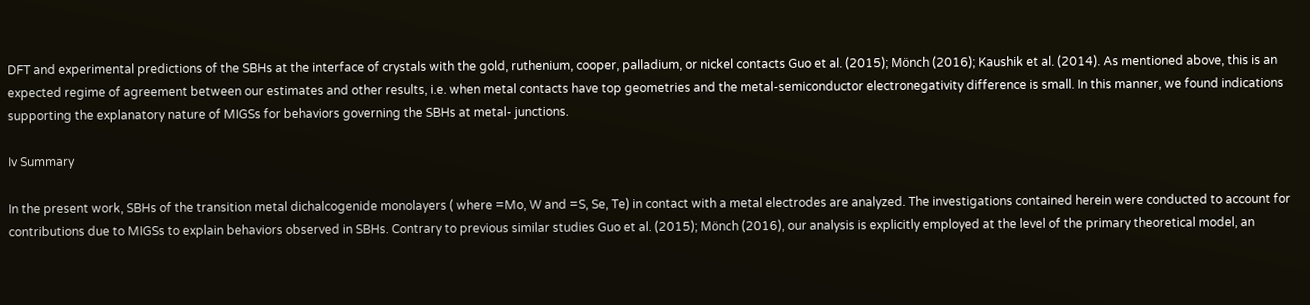DFT and experimental predictions of the SBHs at the interface of crystals with the gold, ruthenium, cooper, palladium, or nickel contacts Guo et al. (2015); Mönch (2016); Kaushik et al. (2014). As mentioned above, this is an expected regime of agreement between our estimates and other results, i.e. when metal contacts have top geometries and the metal-semiconductor electronegativity difference is small. In this manner, we found indications supporting the explanatory nature of MIGSs for behaviors governing the SBHs at metal- junctions.

Iv Summary

In the present work, SBHs of the transition metal dichalcogenide monolayers ( where =Mo, W and =S, Se, Te) in contact with a metal electrodes are analyzed. The investigations contained herein were conducted to account for contributions due to MIGSs to explain behaviors observed in SBHs. Contrary to previous similar studies Guo et al. (2015); Mönch (2016), our analysis is explicitly employed at the level of the primary theoretical model, an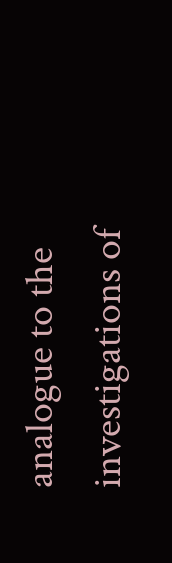analogue to the investigations of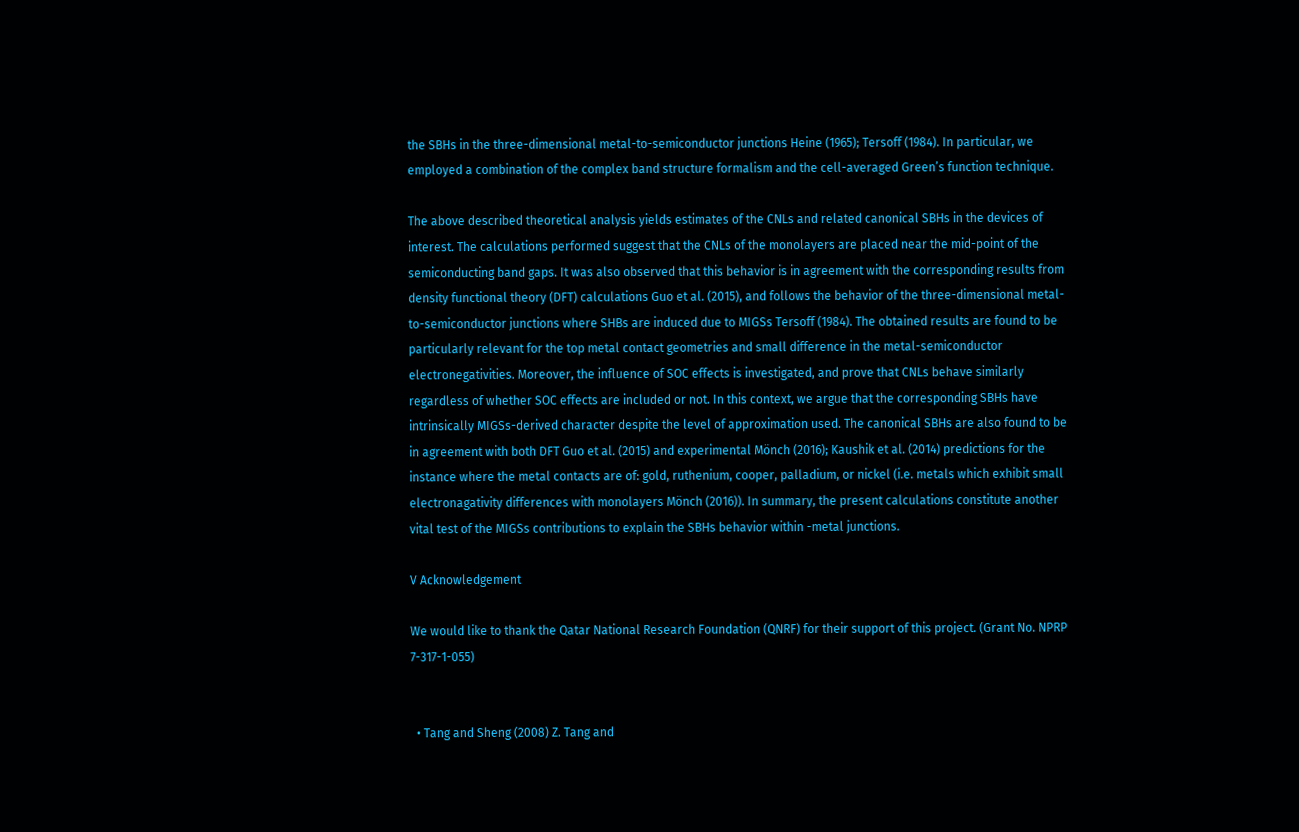the SBHs in the three-dimensional metal-to-semiconductor junctions Heine (1965); Tersoff (1984). In particular, we employed a combination of the complex band structure formalism and the cell-averaged Green’s function technique.

The above described theoretical analysis yields estimates of the CNLs and related canonical SBHs in the devices of interest. The calculations performed suggest that the CNLs of the monolayers are placed near the mid-point of the semiconducting band gaps. It was also observed that this behavior is in agreement with the corresponding results from density functional theory (DFT) calculations Guo et al. (2015), and follows the behavior of the three-dimensional metal-to-semiconductor junctions where SHBs are induced due to MIGSs Tersoff (1984). The obtained results are found to be particularly relevant for the top metal contact geometries and small difference in the metal-semiconductor electronegativities. Moreover, the influence of SOC effects is investigated, and prove that CNLs behave similarly regardless of whether SOC effects are included or not. In this context, we argue that the corresponding SBHs have intrinsically MIGSs-derived character despite the level of approximation used. The canonical SBHs are also found to be in agreement with both DFT Guo et al. (2015) and experimental Mönch (2016); Kaushik et al. (2014) predictions for the instance where the metal contacts are of: gold, ruthenium, cooper, palladium, or nickel (i.e. metals which exhibit small electronagativity differences with monolayers Mönch (2016)). In summary, the present calculations constitute another vital test of the MIGSs contributions to explain the SBHs behavior within -metal junctions.

V Acknowledgement

We would like to thank the Qatar National Research Foundation (QNRF) for their support of this project. (Grant No. NPRP 7-317-1-055)


  • Tang and Sheng (2008) Z. Tang and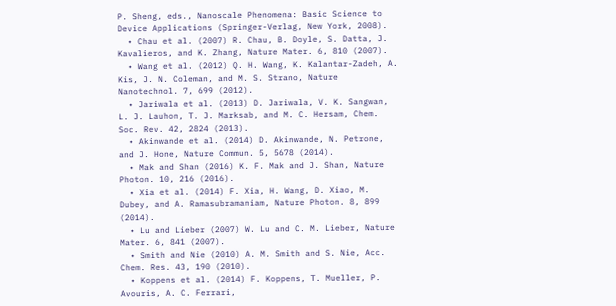P. Sheng, eds., Nanoscale Phenomena: Basic Science to Device Applications (Springer-Verlag, New York, 2008).
  • Chau et al. (2007) R. Chau, B. Doyle, S. Datta, J. Kavalieros, and K. Zhang, Nature Mater. 6, 810 (2007).
  • Wang et al. (2012) Q. H. Wang, K. Kalantar-Zadeh, A. Kis, J. N. Coleman, and M. S. Strano, Nature Nanotechnol. 7, 699 (2012).
  • Jariwala et al. (2013) D. Jariwala, V. K. Sangwan, L. J. Lauhon, T. J. Marksab, and M. C. Hersam, Chem. Soc. Rev. 42, 2824 (2013).
  • Akinwande et al. (2014) D. Akinwande, N. Petrone, and J. Hone, Nature Commun. 5, 5678 (2014).
  • Mak and Shan (2016) K. F. Mak and J. Shan, Nature Photon. 10, 216 (2016).
  • Xia et al. (2014) F. Xia, H. Wang, D. Xiao, M. Dubey, and A. Ramasubramaniam, Nature Photon. 8, 899 (2014).
  • Lu and Lieber (2007) W. Lu and C. M. Lieber, Nature Mater. 6, 841 (2007).
  • Smith and Nie (2010) A. M. Smith and S. Nie, Acc. Chem. Res. 43, 190 (2010).
  • Koppens et al. (2014) F. Koppens, T. Mueller, P. Avouris, A. C. Ferrari,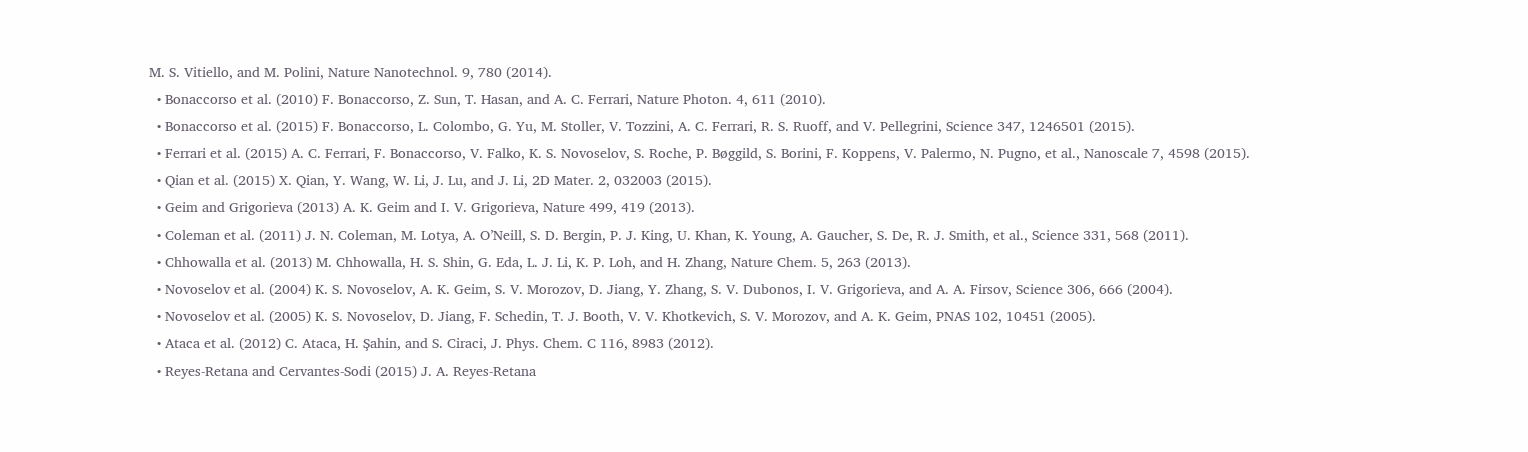M. S. Vitiello, and M. Polini, Nature Nanotechnol. 9, 780 (2014).
  • Bonaccorso et al. (2010) F. Bonaccorso, Z. Sun, T. Hasan, and A. C. Ferrari, Nature Photon. 4, 611 (2010).
  • Bonaccorso et al. (2015) F. Bonaccorso, L. Colombo, G. Yu, M. Stoller, V. Tozzini, A. C. Ferrari, R. S. Ruoff, and V. Pellegrini, Science 347, 1246501 (2015).
  • Ferrari et al. (2015) A. C. Ferrari, F. Bonaccorso, V. Falko, K. S. Novoselov, S. Roche, P. Bøggild, S. Borini, F. Koppens, V. Palermo, N. Pugno, et al., Nanoscale 7, 4598 (2015).
  • Qian et al. (2015) X. Qian, Y. Wang, W. Li, J. Lu, and J. Li, 2D Mater. 2, 032003 (2015).
  • Geim and Grigorieva (2013) A. K. Geim and I. V. Grigorieva, Nature 499, 419 (2013).
  • Coleman et al. (2011) J. N. Coleman, M. Lotya, A. O’Neill, S. D. Bergin, P. J. King, U. Khan, K. Young, A. Gaucher, S. De, R. J. Smith, et al., Science 331, 568 (2011).
  • Chhowalla et al. (2013) M. Chhowalla, H. S. Shin, G. Eda, L. J. Li, K. P. Loh, and H. Zhang, Nature Chem. 5, 263 (2013).
  • Novoselov et al. (2004) K. S. Novoselov, A. K. Geim, S. V. Morozov, D. Jiang, Y. Zhang, S. V. Dubonos, I. V. Grigorieva, and A. A. Firsov, Science 306, 666 (2004).
  • Novoselov et al. (2005) K. S. Novoselov, D. Jiang, F. Schedin, T. J. Booth, V. V. Khotkevich, S. V. Morozov, and A. K. Geim, PNAS 102, 10451 (2005).
  • Ataca et al. (2012) C. Ataca, H. Şahin, and S. Ciraci, J. Phys. Chem. C 116, 8983 (2012).
  • Reyes-Retana and Cervantes-Sodi (2015) J. A. Reyes-Retana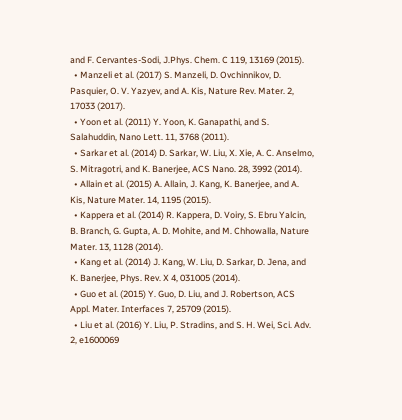and F. Cervantes-Sodi, J.Phys. Chem. C 119, 13169 (2015).
  • Manzeli et al. (2017) S. Manzeli, D. Ovchinnikov, D. Pasquier, O. V. Yazyev, and A. Kis, Nature Rev. Mater. 2, 17033 (2017).
  • Yoon et al. (2011) Y. Yoon, K. Ganapathi, and S. Salahuddin, Nano Lett. 11, 3768 (2011).
  • Sarkar et al. (2014) D. Sarkar, W. Liu, X. Xie, A. C. Anselmo, S. Mitragotri, and K. Banerjee, ACS Nano. 28, 3992 (2014).
  • Allain et al. (2015) A. Allain, J. Kang, K. Banerjee, and A. Kis, Nature Mater. 14, 1195 (2015).
  • Kappera et al. (2014) R. Kappera, D. Voiry, S. Ebru Yalcin, B. Branch, G. Gupta, A. D. Mohite, and M. Chhowalla, Nature Mater. 13, 1128 (2014).
  • Kang et al. (2014) J. Kang, W. Liu, D. Sarkar, D. Jena, and K. Banerjee, Phys. Rev. X 4, 031005 (2014).
  • Guo et al. (2015) Y. Guo, D. Liu, and J. Robertson, ACS Appl. Mater. Interfaces 7, 25709 (2015).
  • Liu et al. (2016) Y. Liu, P. Stradins, and S. H. Wei, Sci. Adv. 2, e1600069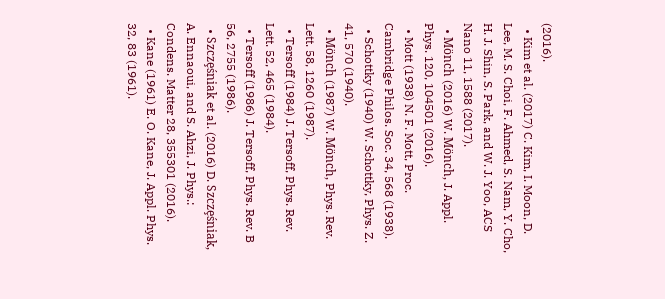(2016).
  • Kim et al. (2017) C. Kim, I. Moon, D. Lee, M. S. Choi, F. Ahmed, S. Nam, Y. Cho, H. J. Shin, S. Park, and W. J. Yoo, ACS Nano 11, 1588 (2017).
  • Mönch (2016) W. Mönch, J. Appl. Phys. 120, 104501 (2016).
  • Mott (1938) N. F. Mott, Proc. Cambridge Philos. Soc. 34, 568 (1938).
  • Schottky (1940) W. Schottky, Phys. Z. 41, 570 (1940).
  • Mönch (1987) W. Mönch, Phys. Rev. Lett. 58, 1260 (1987).
  • Tersoff (1984) J. Tersoff, Phys. Rev. Lett. 52, 465 (1984).
  • Tersoff (1986) J. Tersoff, Phys. Rev. B 56, 2755 (1986).
  • Szczȩśniak et al. (2016) D. Szczȩśniak, A. Ennaoui, and S. Ahzi, J. Phys.: Condens. Matter 28, 355301 (2016).
  • Kane (1961) E. O. Kane, J. Appl. Phys. 32, 83 (1961).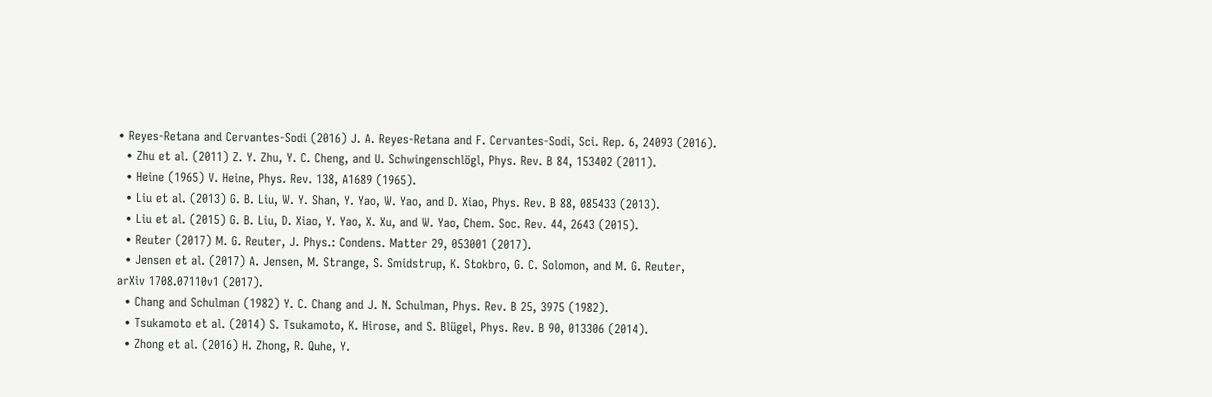• Reyes-Retana and Cervantes-Sodi (2016) J. A. Reyes-Retana and F. Cervantes-Sodi, Sci. Rep. 6, 24093 (2016).
  • Zhu et al. (2011) Z. Y. Zhu, Y. C. Cheng, and U. Schwingenschlögl, Phys. Rev. B 84, 153402 (2011).
  • Heine (1965) V. Heine, Phys. Rev. 138, A1689 (1965).
  • Liu et al. (2013) G. B. Liu, W. Y. Shan, Y. Yao, W. Yao, and D. Xiao, Phys. Rev. B 88, 085433 (2013).
  • Liu et al. (2015) G. B. Liu, D. Xiao, Y. Yao, X. Xu, and W. Yao, Chem. Soc. Rev. 44, 2643 (2015).
  • Reuter (2017) M. G. Reuter, J. Phys.: Condens. Matter 29, 053001 (2017).
  • Jensen et al. (2017) A. Jensen, M. Strange, S. Smidstrup, K. Stokbro, G. C. Solomon, and M. G. Reuter, arXiv 1708.07110v1 (2017).
  • Chang and Schulman (1982) Y. C. Chang and J. N. Schulman, Phys. Rev. B 25, 3975 (1982).
  • Tsukamoto et al. (2014) S. Tsukamoto, K. Hirose, and S. Blügel, Phys. Rev. B 90, 013306 (2014).
  • Zhong et al. (2016) H. Zhong, R. Quhe, Y.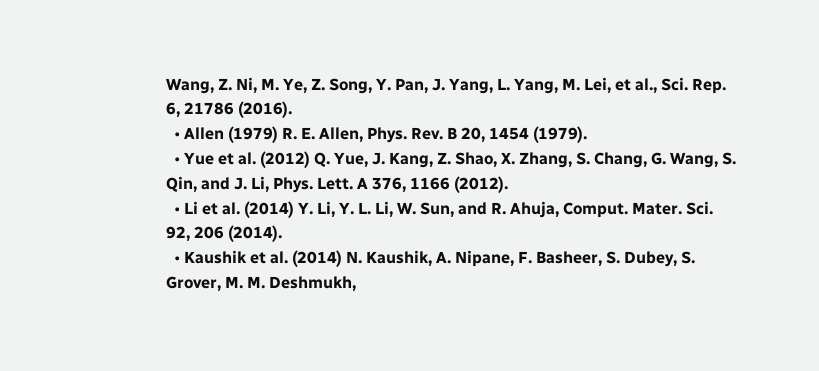Wang, Z. Ni, M. Ye, Z. Song, Y. Pan, J. Yang, L. Yang, M. Lei, et al., Sci. Rep. 6, 21786 (2016).
  • Allen (1979) R. E. Allen, Phys. Rev. B 20, 1454 (1979).
  • Yue et al. (2012) Q. Yue, J. Kang, Z. Shao, X. Zhang, S. Chang, G. Wang, S. Qin, and J. Li, Phys. Lett. A 376, 1166 (2012).
  • Li et al. (2014) Y. Li, Y. L. Li, W. Sun, and R. Ahuja, Comput. Mater. Sci. 92, 206 (2014).
  • Kaushik et al. (2014) N. Kaushik, A. Nipane, F. Basheer, S. Dubey, S. Grover, M. M. Deshmukh,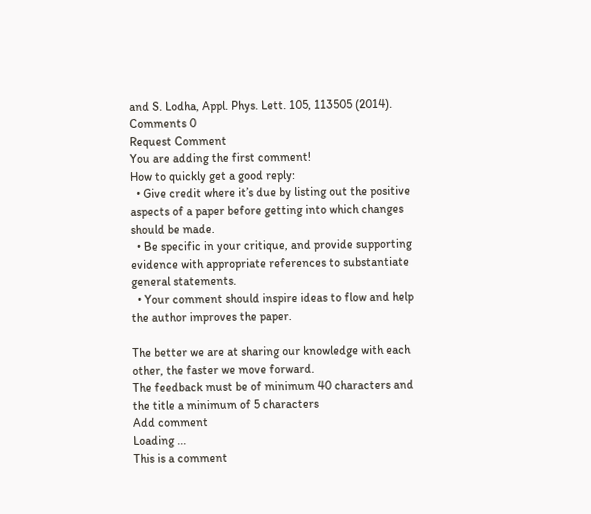and S. Lodha, Appl. Phys. Lett. 105, 113505 (2014).
Comments 0
Request Comment
You are adding the first comment!
How to quickly get a good reply:
  • Give credit where it’s due by listing out the positive aspects of a paper before getting into which changes should be made.
  • Be specific in your critique, and provide supporting evidence with appropriate references to substantiate general statements.
  • Your comment should inspire ideas to flow and help the author improves the paper.

The better we are at sharing our knowledge with each other, the faster we move forward.
The feedback must be of minimum 40 characters and the title a minimum of 5 characters
Add comment
Loading ...
This is a comment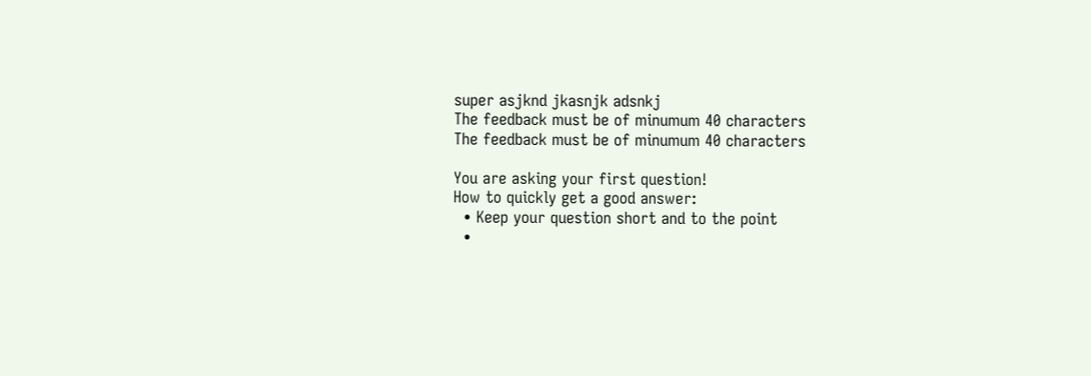super asjknd jkasnjk adsnkj
The feedback must be of minumum 40 characters
The feedback must be of minumum 40 characters

You are asking your first question!
How to quickly get a good answer:
  • Keep your question short and to the point
  •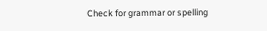Check for grammar or spelling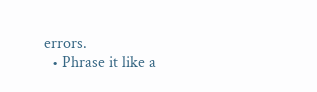errors.
  • Phrase it like a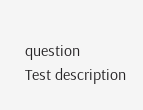question
Test description